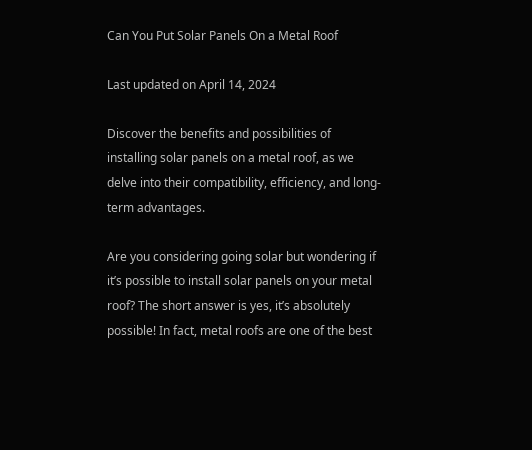Can You Put Solar Panels On a Metal Roof

Last updated on April 14, 2024

Discover the benefits and possibilities of installing solar panels on a metal roof, as we delve into their compatibility, efficiency, and long-term advantages.

Are you considering going solar but wondering if it’s possible to install solar panels on your metal roof? The short answer is yes, it’s absolutely possible! In fact, metal roofs are one of the best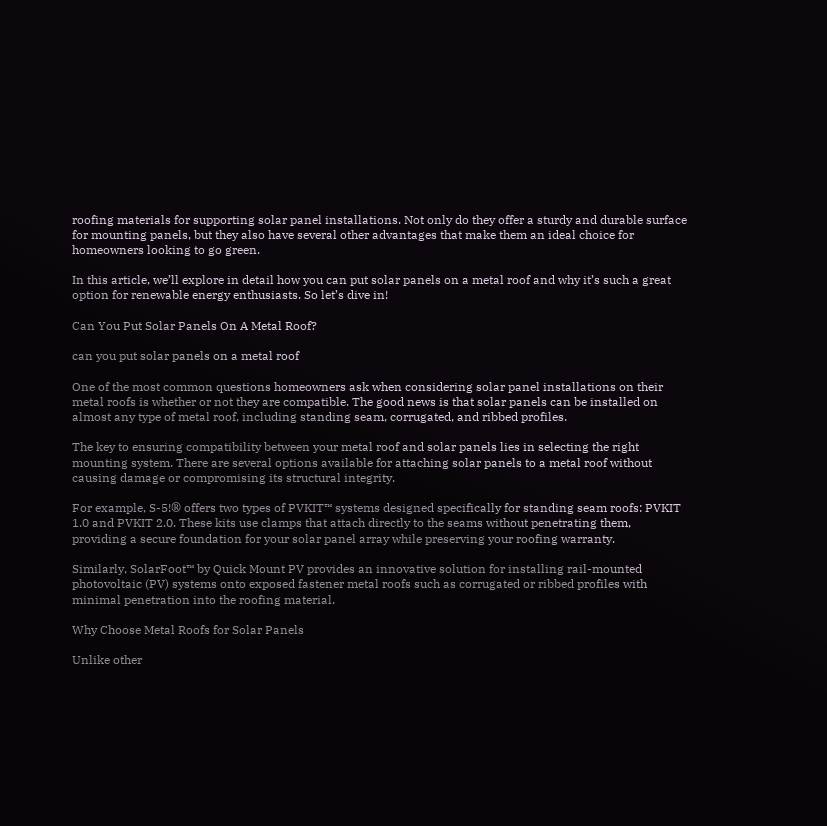roofing materials for supporting solar panel installations. Not only do they offer a sturdy and durable surface for mounting panels, but they also have several other advantages that make them an ideal choice for homeowners looking to go green.

In this article, we’ll explore in detail how you can put solar panels on a metal roof and why it’s such a great option for renewable energy enthusiasts. So let’s dive in!

Can You Put Solar Panels On A Metal Roof?

can you put solar panels on a metal roof

One of the most common questions homeowners ask when considering solar panel installations on their metal roofs is whether or not they are compatible. The good news is that solar panels can be installed on almost any type of metal roof, including standing seam, corrugated, and ribbed profiles.

The key to ensuring compatibility between your metal roof and solar panels lies in selecting the right mounting system. There are several options available for attaching solar panels to a metal roof without causing damage or compromising its structural integrity.

For example, S-5!® offers two types of PVKIT™ systems designed specifically for standing seam roofs: PVKIT 1.0 and PVKIT 2.0. These kits use clamps that attach directly to the seams without penetrating them, providing a secure foundation for your solar panel array while preserving your roofing warranty.

Similarly, SolarFoot™ by Quick Mount PV provides an innovative solution for installing rail-mounted photovoltaic (PV) systems onto exposed fastener metal roofs such as corrugated or ribbed profiles with minimal penetration into the roofing material.

Why Choose Metal Roofs for Solar Panels

Unlike other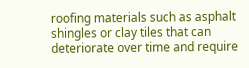roofing materials such as asphalt shingles or clay tiles that can deteriorate over time and require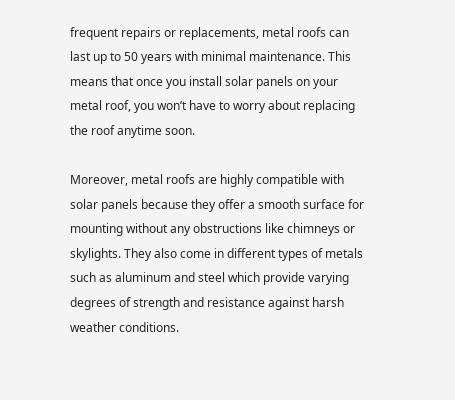frequent repairs or replacements, metal roofs can last up to 50 years with minimal maintenance. This means that once you install solar panels on your metal roof, you won’t have to worry about replacing the roof anytime soon.

Moreover, metal roofs are highly compatible with solar panels because they offer a smooth surface for mounting without any obstructions like chimneys or skylights. They also come in different types of metals such as aluminum and steel which provide varying degrees of strength and resistance against harsh weather conditions.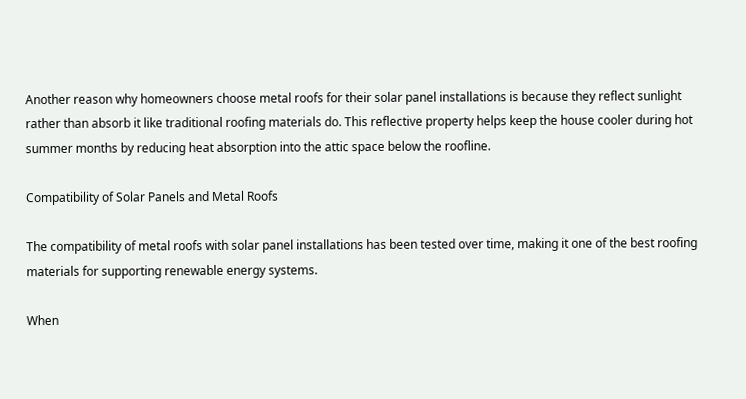Another reason why homeowners choose metal roofs for their solar panel installations is because they reflect sunlight rather than absorb it like traditional roofing materials do. This reflective property helps keep the house cooler during hot summer months by reducing heat absorption into the attic space below the roofline.

Compatibility of Solar Panels and Metal Roofs

The compatibility of metal roofs with solar panel installations has been tested over time, making it one of the best roofing materials for supporting renewable energy systems.

When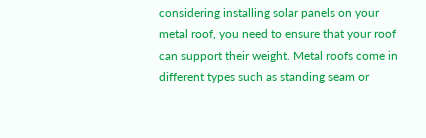considering installing solar panels on your metal roof, you need to ensure that your roof can support their weight. Metal roofs come in different types such as standing seam or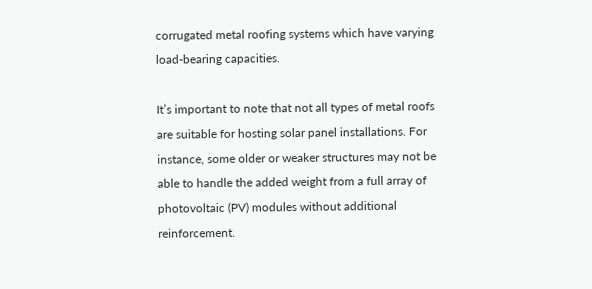corrugated metal roofing systems which have varying load-bearing capacities.

It’s important to note that not all types of metal roofs are suitable for hosting solar panel installations. For instance, some older or weaker structures may not be able to handle the added weight from a full array of photovoltaic (PV) modules without additional reinforcement.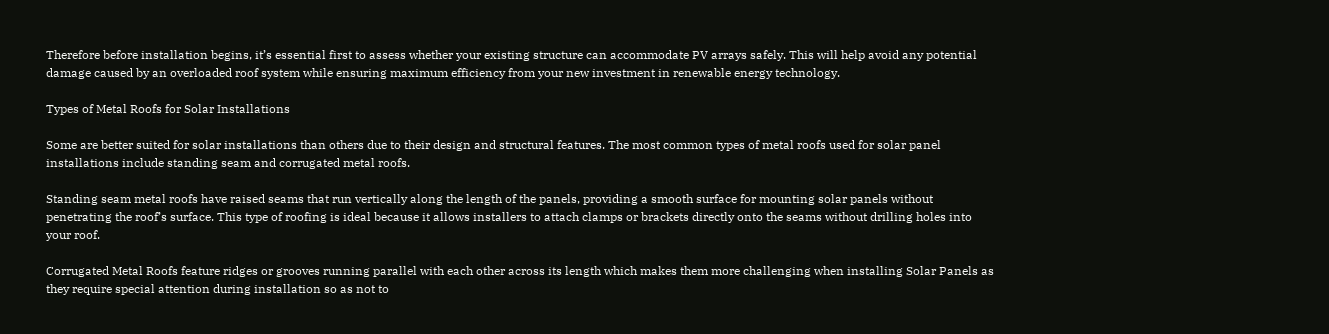Therefore before installation begins, it’s essential first to assess whether your existing structure can accommodate PV arrays safely. This will help avoid any potential damage caused by an overloaded roof system while ensuring maximum efficiency from your new investment in renewable energy technology.

Types of Metal Roofs for Solar Installations

Some are better suited for solar installations than others due to their design and structural features. The most common types of metal roofs used for solar panel installations include standing seam and corrugated metal roofs.

Standing seam metal roofs have raised seams that run vertically along the length of the panels, providing a smooth surface for mounting solar panels without penetrating the roof’s surface. This type of roofing is ideal because it allows installers to attach clamps or brackets directly onto the seams without drilling holes into your roof.

Corrugated Metal Roofs feature ridges or grooves running parallel with each other across its length which makes them more challenging when installing Solar Panels as they require special attention during installation so as not to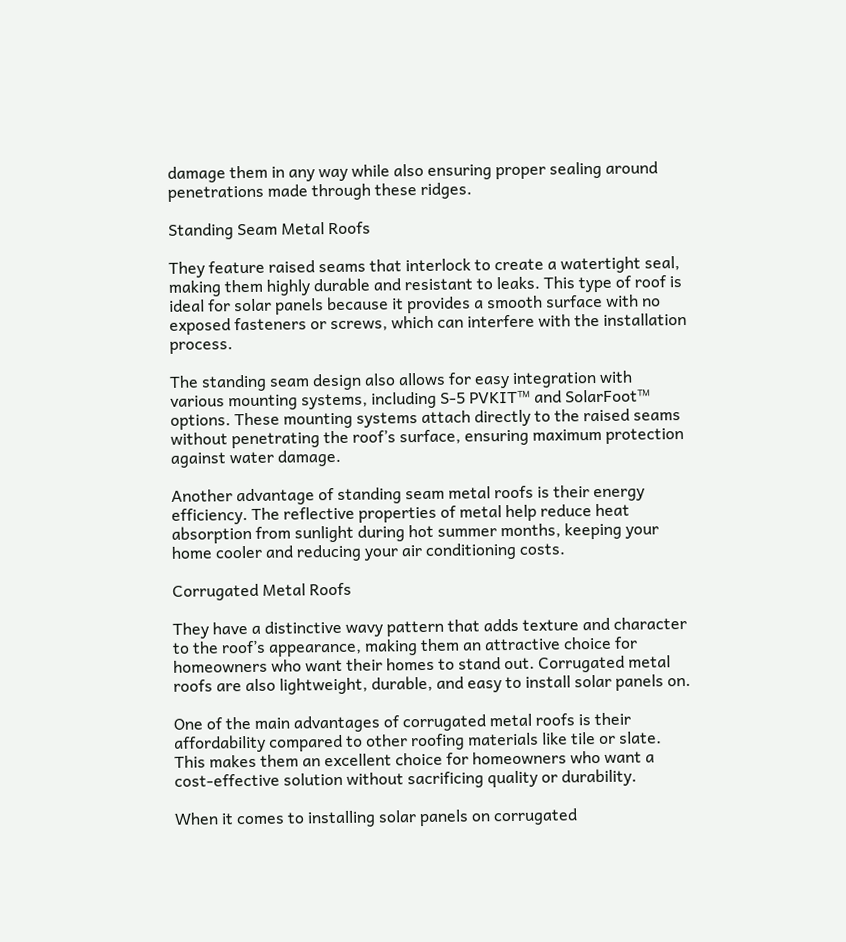damage them in any way while also ensuring proper sealing around penetrations made through these ridges.

Standing Seam Metal Roofs

They feature raised seams that interlock to create a watertight seal, making them highly durable and resistant to leaks. This type of roof is ideal for solar panels because it provides a smooth surface with no exposed fasteners or screws, which can interfere with the installation process.

The standing seam design also allows for easy integration with various mounting systems, including S-5 PVKIT™ and SolarFoot™ options. These mounting systems attach directly to the raised seams without penetrating the roof’s surface, ensuring maximum protection against water damage.

Another advantage of standing seam metal roofs is their energy efficiency. The reflective properties of metal help reduce heat absorption from sunlight during hot summer months, keeping your home cooler and reducing your air conditioning costs.

Corrugated Metal Roofs

They have a distinctive wavy pattern that adds texture and character to the roof’s appearance, making them an attractive choice for homeowners who want their homes to stand out. Corrugated metal roofs are also lightweight, durable, and easy to install solar panels on.

One of the main advantages of corrugated metal roofs is their affordability compared to other roofing materials like tile or slate. This makes them an excellent choice for homeowners who want a cost-effective solution without sacrificing quality or durability.

When it comes to installing solar panels on corrugated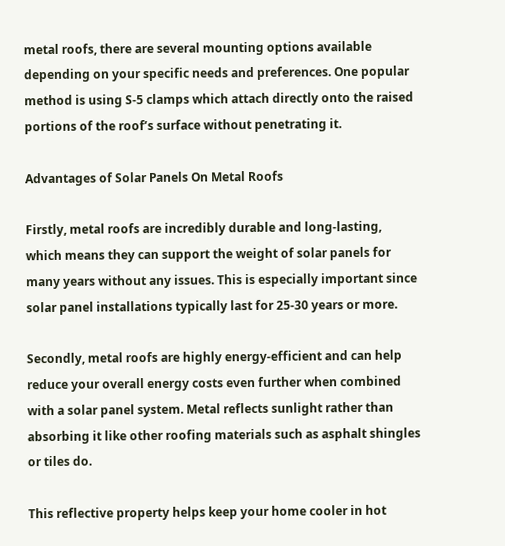metal roofs, there are several mounting options available depending on your specific needs and preferences. One popular method is using S-5 clamps which attach directly onto the raised portions of the roof’s surface without penetrating it.

Advantages of Solar Panels On Metal Roofs

Firstly, metal roofs are incredibly durable and long-lasting, which means they can support the weight of solar panels for many years without any issues. This is especially important since solar panel installations typically last for 25-30 years or more.

Secondly, metal roofs are highly energy-efficient and can help reduce your overall energy costs even further when combined with a solar panel system. Metal reflects sunlight rather than absorbing it like other roofing materials such as asphalt shingles or tiles do.

This reflective property helps keep your home cooler in hot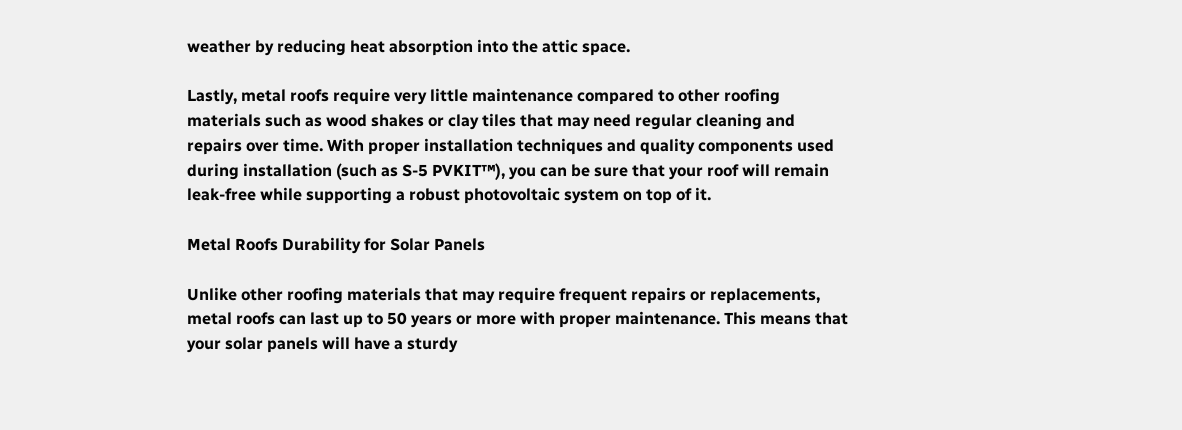weather by reducing heat absorption into the attic space.

Lastly, metal roofs require very little maintenance compared to other roofing materials such as wood shakes or clay tiles that may need regular cleaning and repairs over time. With proper installation techniques and quality components used during installation (such as S-5 PVKIT™), you can be sure that your roof will remain leak-free while supporting a robust photovoltaic system on top of it.

Metal Roofs Durability for Solar Panels

Unlike other roofing materials that may require frequent repairs or replacements, metal roofs can last up to 50 years or more with proper maintenance. This means that your solar panels will have a sturdy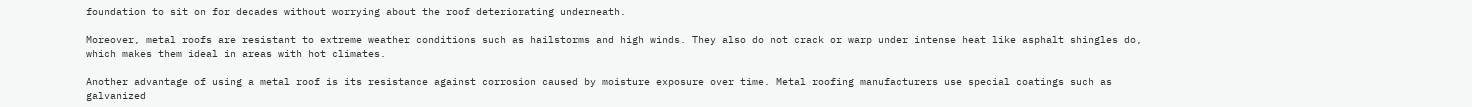foundation to sit on for decades without worrying about the roof deteriorating underneath.

Moreover, metal roofs are resistant to extreme weather conditions such as hailstorms and high winds. They also do not crack or warp under intense heat like asphalt shingles do, which makes them ideal in areas with hot climates.

Another advantage of using a metal roof is its resistance against corrosion caused by moisture exposure over time. Metal roofing manufacturers use special coatings such as galvanized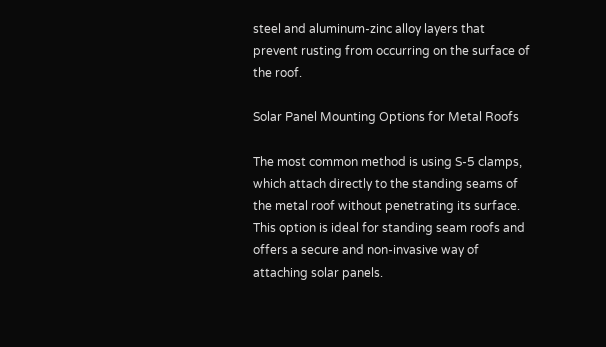steel and aluminum-zinc alloy layers that prevent rusting from occurring on the surface of the roof.

Solar Panel Mounting Options for Metal Roofs

The most common method is using S-5 clamps, which attach directly to the standing seams of the metal roof without penetrating its surface. This option is ideal for standing seam roofs and offers a secure and non-invasive way of attaching solar panels.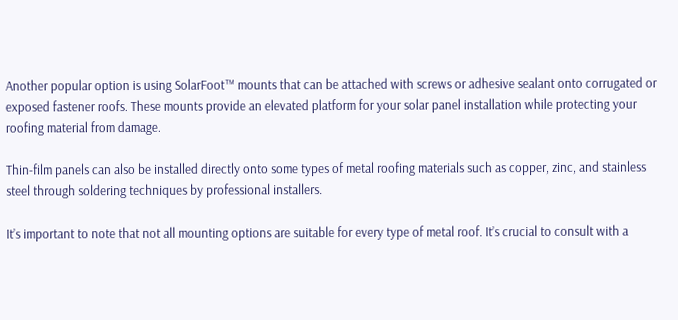Another popular option is using SolarFoot™ mounts that can be attached with screws or adhesive sealant onto corrugated or exposed fastener roofs. These mounts provide an elevated platform for your solar panel installation while protecting your roofing material from damage.

Thin-film panels can also be installed directly onto some types of metal roofing materials such as copper, zinc, and stainless steel through soldering techniques by professional installers.

It’s important to note that not all mounting options are suitable for every type of metal roof. It’s crucial to consult with a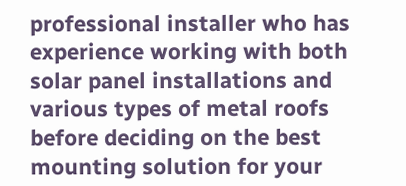professional installer who has experience working with both solar panel installations and various types of metal roofs before deciding on the best mounting solution for your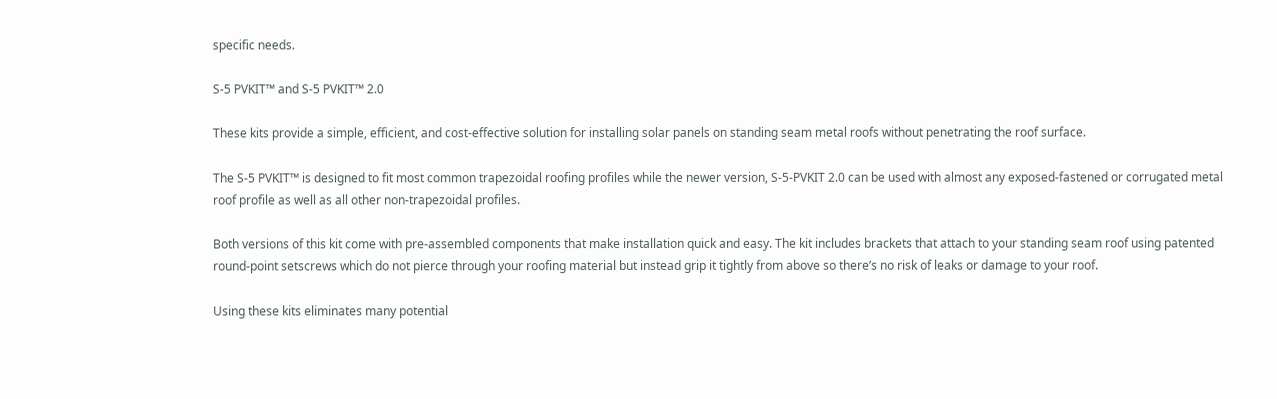specific needs.

S-5 PVKIT™ and S-5 PVKIT™ 2.0

These kits provide a simple, efficient, and cost-effective solution for installing solar panels on standing seam metal roofs without penetrating the roof surface.

The S-5 PVKIT™ is designed to fit most common trapezoidal roofing profiles while the newer version, S-5-PVKIT 2.0 can be used with almost any exposed-fastened or corrugated metal roof profile as well as all other non-trapezoidal profiles.

Both versions of this kit come with pre-assembled components that make installation quick and easy. The kit includes brackets that attach to your standing seam roof using patented round-point setscrews which do not pierce through your roofing material but instead grip it tightly from above so there’s no risk of leaks or damage to your roof.

Using these kits eliminates many potential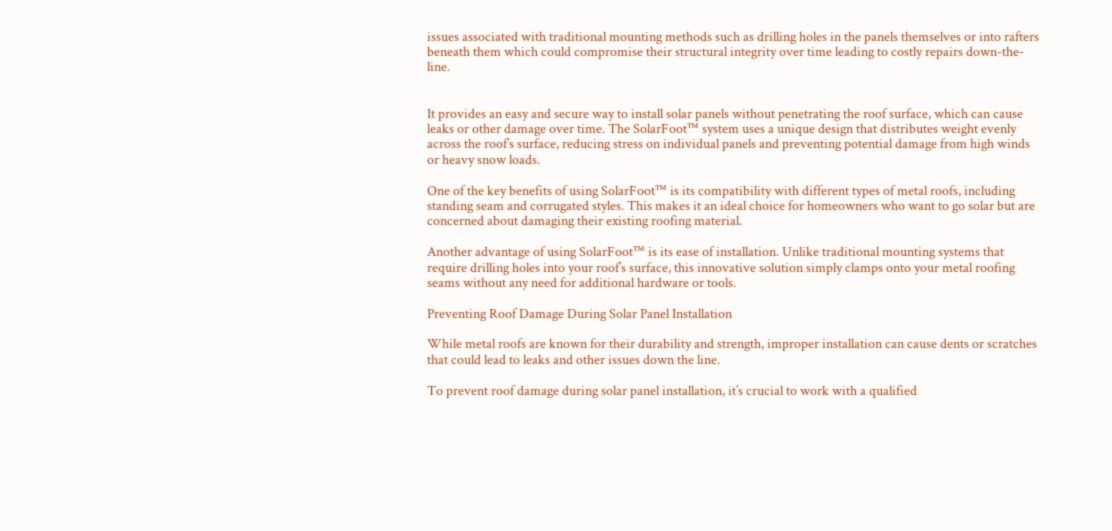issues associated with traditional mounting methods such as drilling holes in the panels themselves or into rafters beneath them which could compromise their structural integrity over time leading to costly repairs down-the-line.


It provides an easy and secure way to install solar panels without penetrating the roof surface, which can cause leaks or other damage over time. The SolarFoot™ system uses a unique design that distributes weight evenly across the roof’s surface, reducing stress on individual panels and preventing potential damage from high winds or heavy snow loads.

One of the key benefits of using SolarFoot™ is its compatibility with different types of metal roofs, including standing seam and corrugated styles. This makes it an ideal choice for homeowners who want to go solar but are concerned about damaging their existing roofing material.

Another advantage of using SolarFoot™ is its ease of installation. Unlike traditional mounting systems that require drilling holes into your roof’s surface, this innovative solution simply clamps onto your metal roofing seams without any need for additional hardware or tools.

Preventing Roof Damage During Solar Panel Installation

While metal roofs are known for their durability and strength, improper installation can cause dents or scratches that could lead to leaks and other issues down the line.

To prevent roof damage during solar panel installation, it’s crucial to work with a qualified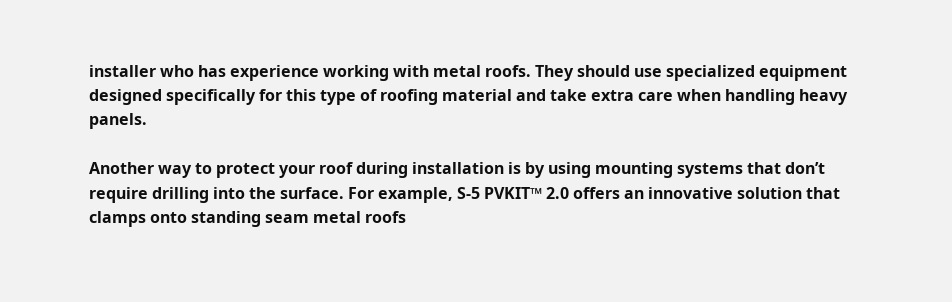installer who has experience working with metal roofs. They should use specialized equipment designed specifically for this type of roofing material and take extra care when handling heavy panels.

Another way to protect your roof during installation is by using mounting systems that don’t require drilling into the surface. For example, S-5 PVKIT™ 2.0 offers an innovative solution that clamps onto standing seam metal roofs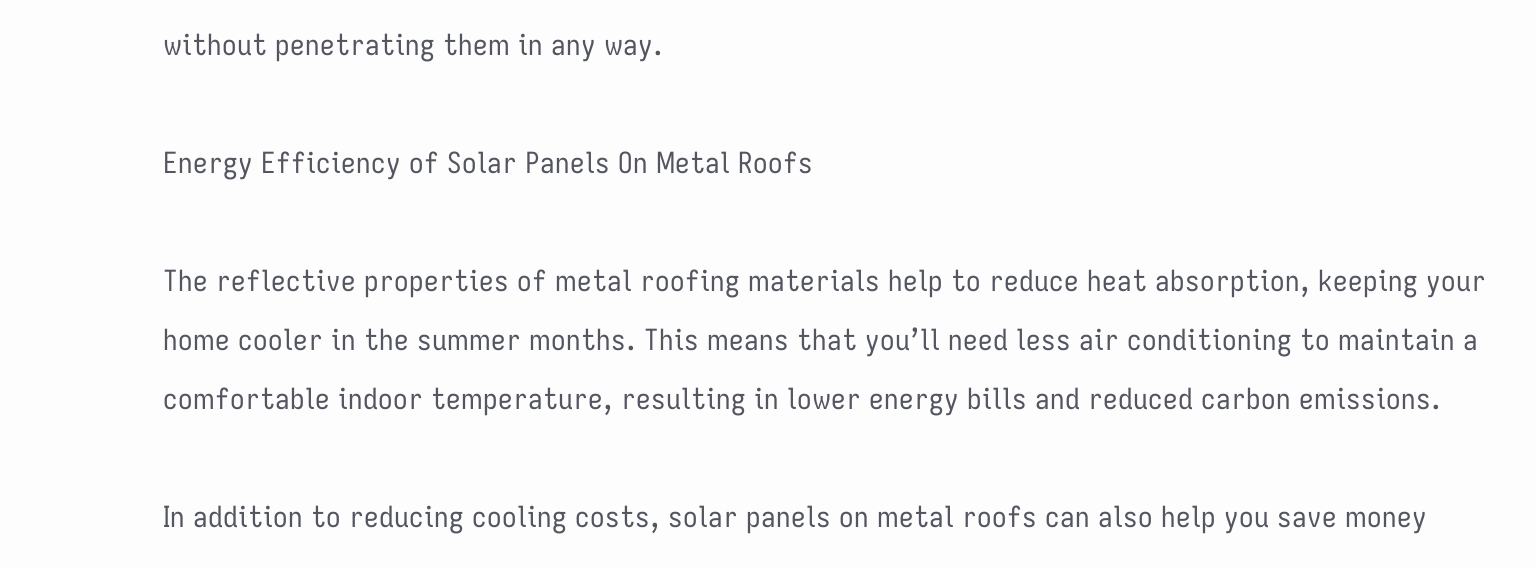without penetrating them in any way.

Energy Efficiency of Solar Panels On Metal Roofs

The reflective properties of metal roofing materials help to reduce heat absorption, keeping your home cooler in the summer months. This means that you’ll need less air conditioning to maintain a comfortable indoor temperature, resulting in lower energy bills and reduced carbon emissions.

In addition to reducing cooling costs, solar panels on metal roofs can also help you save money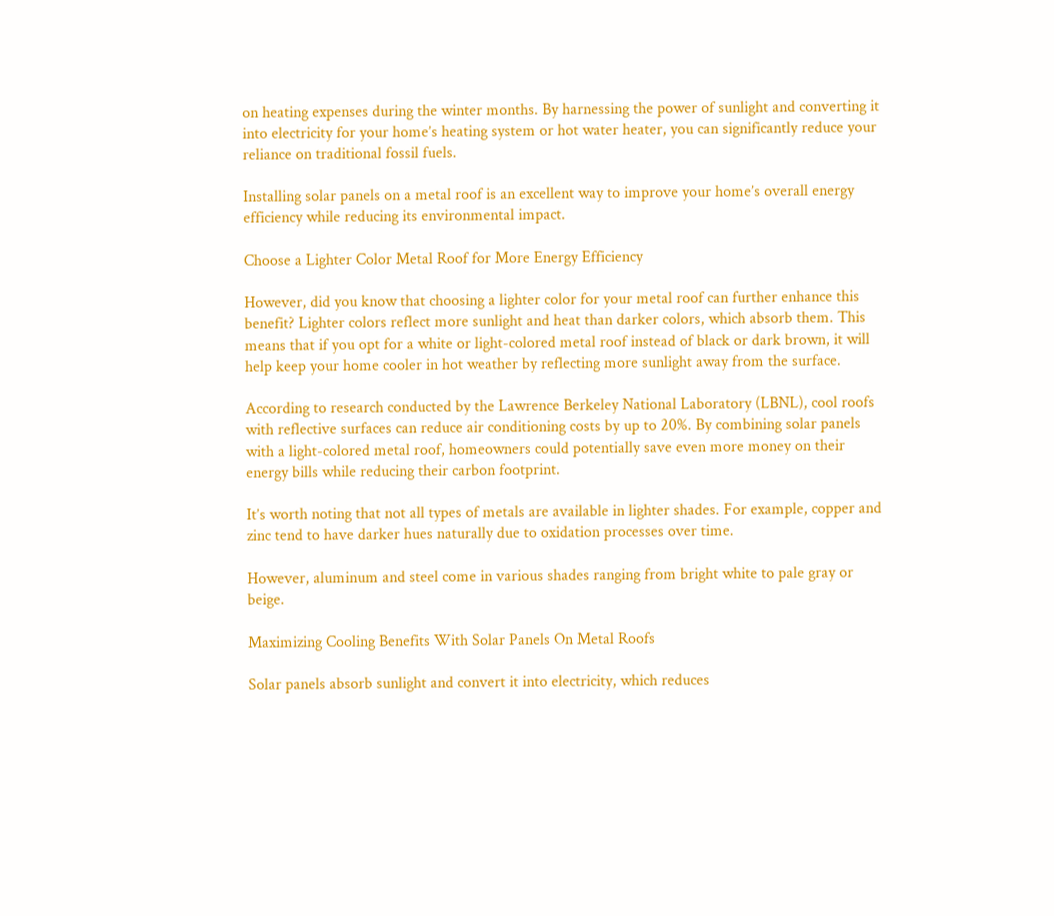on heating expenses during the winter months. By harnessing the power of sunlight and converting it into electricity for your home’s heating system or hot water heater, you can significantly reduce your reliance on traditional fossil fuels.

Installing solar panels on a metal roof is an excellent way to improve your home’s overall energy efficiency while reducing its environmental impact.

Choose a Lighter Color Metal Roof for More Energy Efficiency

However, did you know that choosing a lighter color for your metal roof can further enhance this benefit? Lighter colors reflect more sunlight and heat than darker colors, which absorb them. This means that if you opt for a white or light-colored metal roof instead of black or dark brown, it will help keep your home cooler in hot weather by reflecting more sunlight away from the surface.

According to research conducted by the Lawrence Berkeley National Laboratory (LBNL), cool roofs with reflective surfaces can reduce air conditioning costs by up to 20%. By combining solar panels with a light-colored metal roof, homeowners could potentially save even more money on their energy bills while reducing their carbon footprint.

It’s worth noting that not all types of metals are available in lighter shades. For example, copper and zinc tend to have darker hues naturally due to oxidation processes over time.

However, aluminum and steel come in various shades ranging from bright white to pale gray or beige.

Maximizing Cooling Benefits With Solar Panels On Metal Roofs

Solar panels absorb sunlight and convert it into electricity, which reduces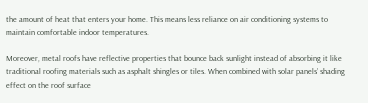the amount of heat that enters your home. This means less reliance on air conditioning systems to maintain comfortable indoor temperatures.

Moreover, metal roofs have reflective properties that bounce back sunlight instead of absorbing it like traditional roofing materials such as asphalt shingles or tiles. When combined with solar panels’ shading effect on the roof surface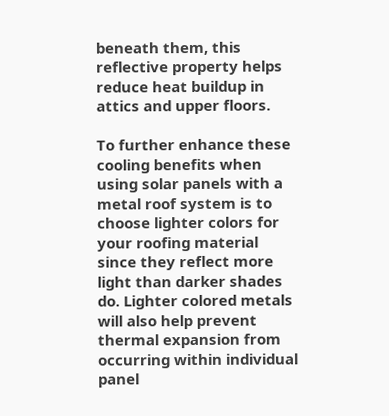beneath them, this reflective property helps reduce heat buildup in attics and upper floors.

To further enhance these cooling benefits when using solar panels with a metal roof system is to choose lighter colors for your roofing material since they reflect more light than darker shades do. Lighter colored metals will also help prevent thermal expansion from occurring within individual panel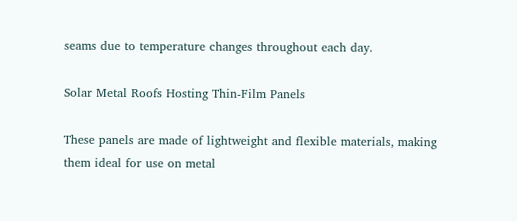seams due to temperature changes throughout each day.

Solar Metal Roofs Hosting Thin-Film Panels

These panels are made of lightweight and flexible materials, making them ideal for use on metal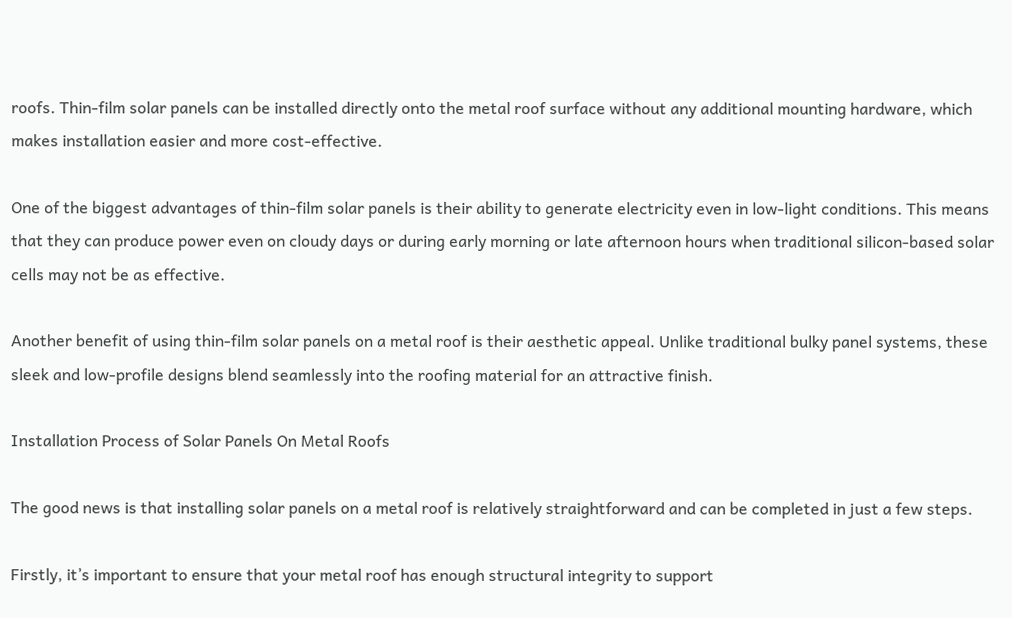roofs. Thin-film solar panels can be installed directly onto the metal roof surface without any additional mounting hardware, which makes installation easier and more cost-effective.

One of the biggest advantages of thin-film solar panels is their ability to generate electricity even in low-light conditions. This means that they can produce power even on cloudy days or during early morning or late afternoon hours when traditional silicon-based solar cells may not be as effective.

Another benefit of using thin-film solar panels on a metal roof is their aesthetic appeal. Unlike traditional bulky panel systems, these sleek and low-profile designs blend seamlessly into the roofing material for an attractive finish.

Installation Process of Solar Panels On Metal Roofs

The good news is that installing solar panels on a metal roof is relatively straightforward and can be completed in just a few steps.

Firstly, it’s important to ensure that your metal roof has enough structural integrity to support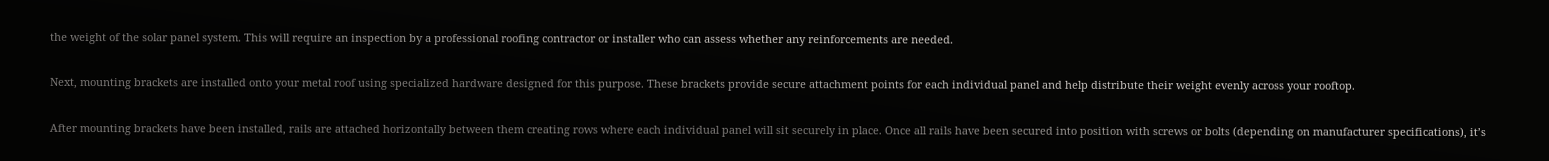the weight of the solar panel system. This will require an inspection by a professional roofing contractor or installer who can assess whether any reinforcements are needed.

Next, mounting brackets are installed onto your metal roof using specialized hardware designed for this purpose. These brackets provide secure attachment points for each individual panel and help distribute their weight evenly across your rooftop.

After mounting brackets have been installed, rails are attached horizontally between them creating rows where each individual panel will sit securely in place. Once all rails have been secured into position with screws or bolts (depending on manufacturer specifications), it’s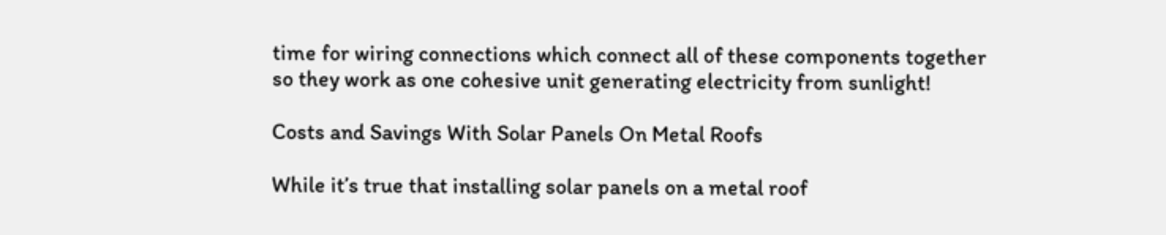time for wiring connections which connect all of these components together so they work as one cohesive unit generating electricity from sunlight!

Costs and Savings With Solar Panels On Metal Roofs

While it’s true that installing solar panels on a metal roof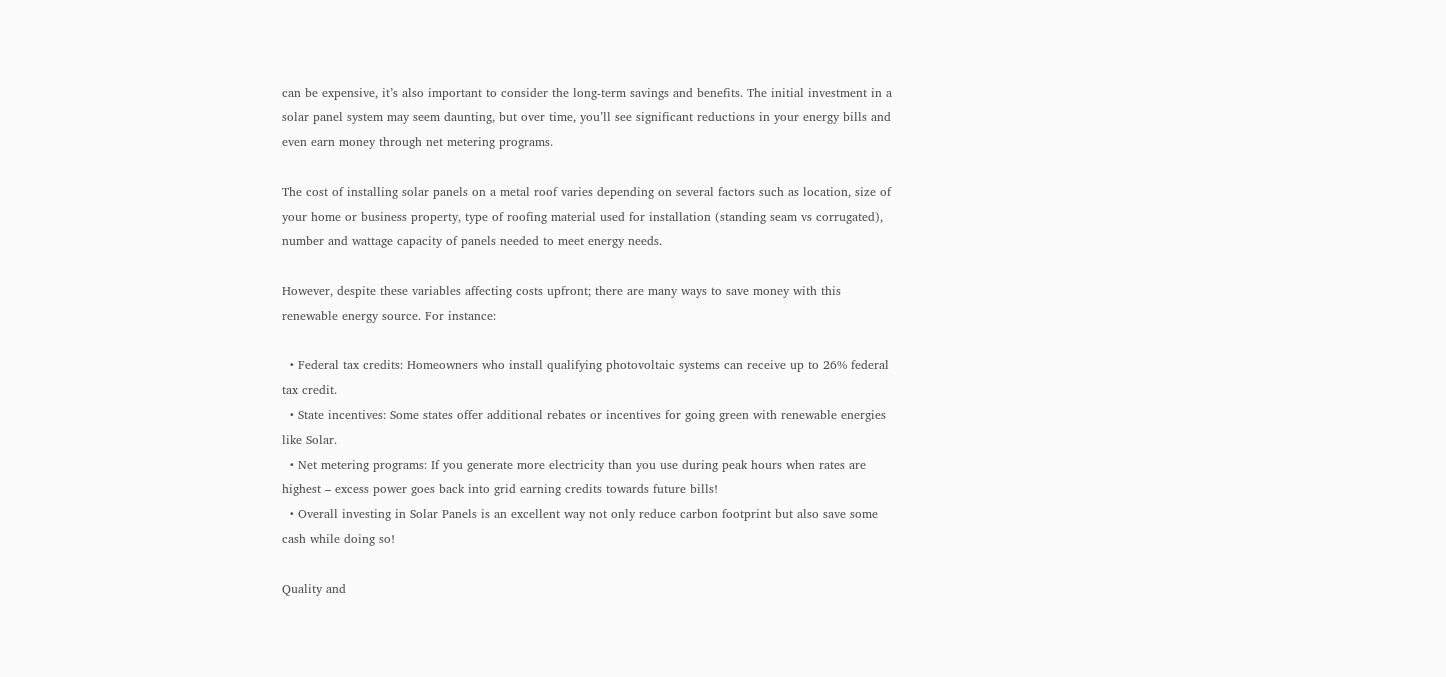can be expensive, it’s also important to consider the long-term savings and benefits. The initial investment in a solar panel system may seem daunting, but over time, you’ll see significant reductions in your energy bills and even earn money through net metering programs.

The cost of installing solar panels on a metal roof varies depending on several factors such as location, size of your home or business property, type of roofing material used for installation (standing seam vs corrugated), number and wattage capacity of panels needed to meet energy needs.

However, despite these variables affecting costs upfront; there are many ways to save money with this renewable energy source. For instance:

  • Federal tax credits: Homeowners who install qualifying photovoltaic systems can receive up to 26% federal tax credit.
  • State incentives: Some states offer additional rebates or incentives for going green with renewable energies like Solar.
  • Net metering programs: If you generate more electricity than you use during peak hours when rates are highest – excess power goes back into grid earning credits towards future bills!
  • Overall investing in Solar Panels is an excellent way not only reduce carbon footprint but also save some cash while doing so!

Quality and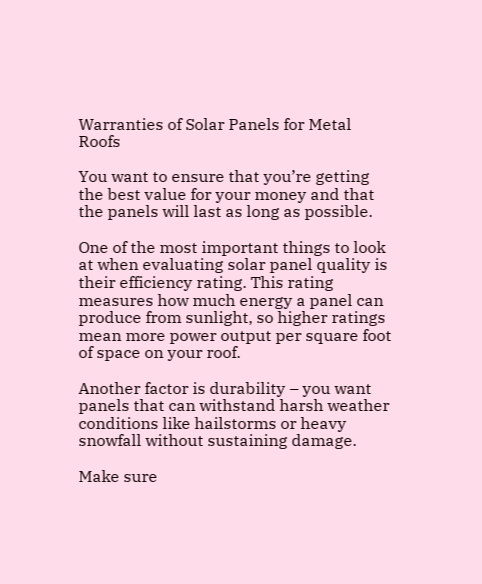Warranties of Solar Panels for Metal Roofs

You want to ensure that you’re getting the best value for your money and that the panels will last as long as possible.

One of the most important things to look at when evaluating solar panel quality is their efficiency rating. This rating measures how much energy a panel can produce from sunlight, so higher ratings mean more power output per square foot of space on your roof.

Another factor is durability – you want panels that can withstand harsh weather conditions like hailstorms or heavy snowfall without sustaining damage.

Make sure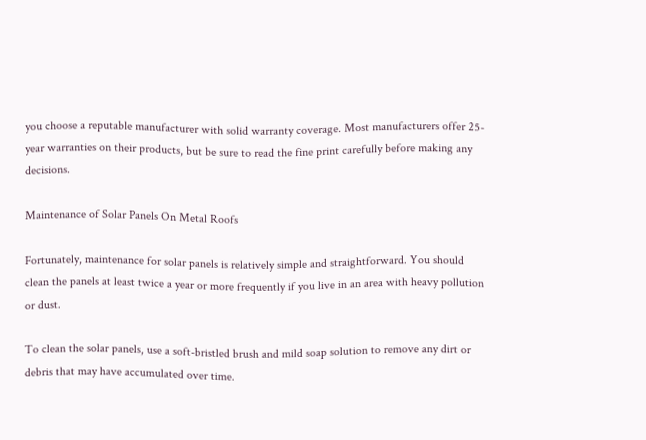you choose a reputable manufacturer with solid warranty coverage. Most manufacturers offer 25-year warranties on their products, but be sure to read the fine print carefully before making any decisions.

Maintenance of Solar Panels On Metal Roofs

Fortunately, maintenance for solar panels is relatively simple and straightforward. You should clean the panels at least twice a year or more frequently if you live in an area with heavy pollution or dust.

To clean the solar panels, use a soft-bristled brush and mild soap solution to remove any dirt or debris that may have accumulated over time.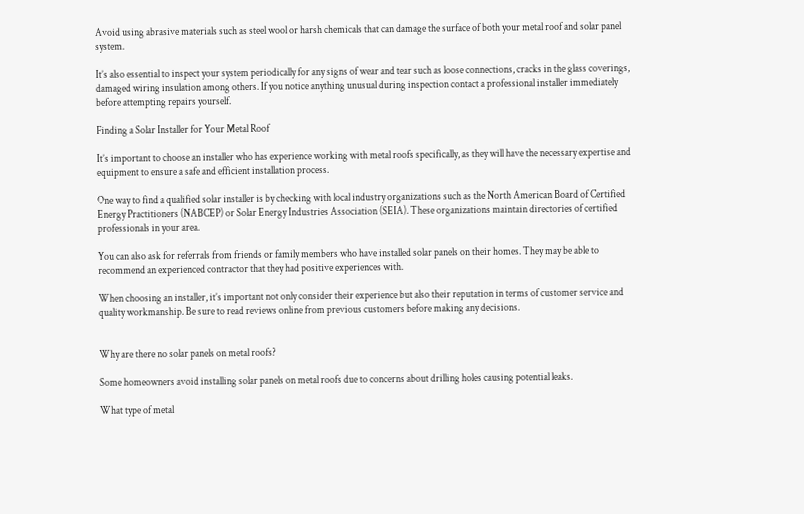Avoid using abrasive materials such as steel wool or harsh chemicals that can damage the surface of both your metal roof and solar panel system.

It’s also essential to inspect your system periodically for any signs of wear and tear such as loose connections, cracks in the glass coverings, damaged wiring insulation among others. If you notice anything unusual during inspection contact a professional installer immediately before attempting repairs yourself.

Finding a Solar Installer for Your Metal Roof

It’s important to choose an installer who has experience working with metal roofs specifically, as they will have the necessary expertise and equipment to ensure a safe and efficient installation process.

One way to find a qualified solar installer is by checking with local industry organizations such as the North American Board of Certified Energy Practitioners (NABCEP) or Solar Energy Industries Association (SEIA). These organizations maintain directories of certified professionals in your area.

You can also ask for referrals from friends or family members who have installed solar panels on their homes. They may be able to recommend an experienced contractor that they had positive experiences with.

When choosing an installer, it’s important not only consider their experience but also their reputation in terms of customer service and quality workmanship. Be sure to read reviews online from previous customers before making any decisions.


Why are there no solar panels on metal roofs?

Some homeowners avoid installing solar panels on metal roofs due to concerns about drilling holes causing potential leaks.

What type of metal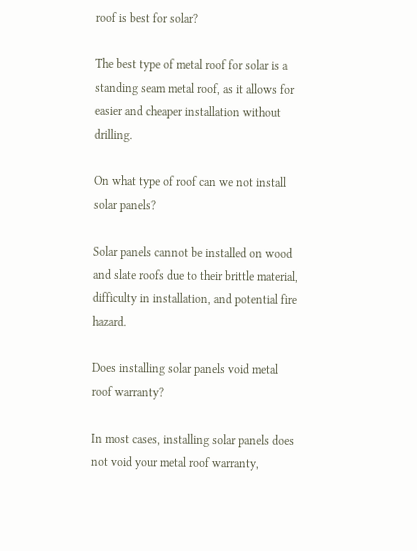roof is best for solar?

The best type of metal roof for solar is a standing seam metal roof, as it allows for easier and cheaper installation without drilling.

On what type of roof can we not install solar panels?

Solar panels cannot be installed on wood and slate roofs due to their brittle material, difficulty in installation, and potential fire hazard.

Does installing solar panels void metal roof warranty?

In most cases, installing solar panels does not void your metal roof warranty,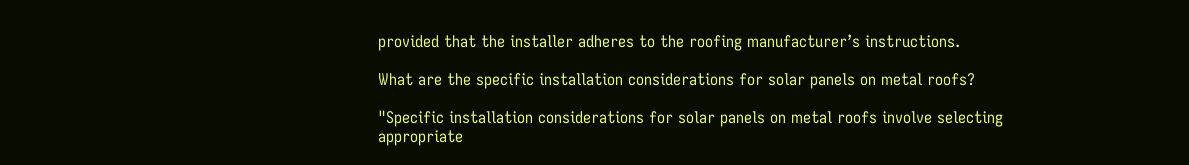provided that the installer adheres to the roofing manufacturer’s instructions.

What are the specific installation considerations for solar panels on metal roofs?

"Specific installation considerations for solar panels on metal roofs involve selecting appropriate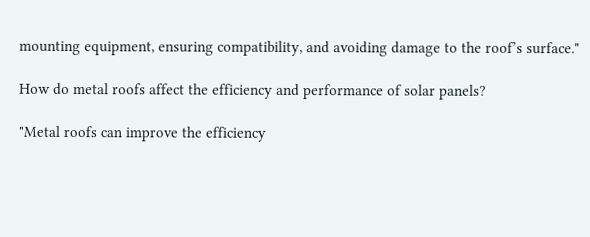mounting equipment, ensuring compatibility, and avoiding damage to the roof’s surface."

How do metal roofs affect the efficiency and performance of solar panels?

"Metal roofs can improve the efficiency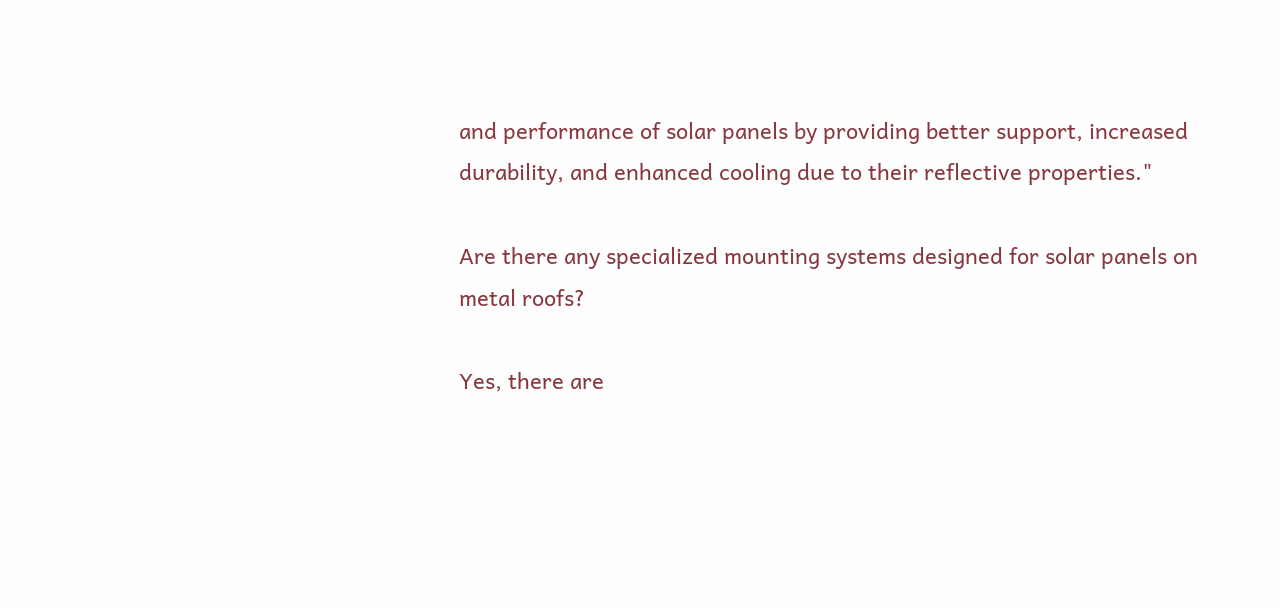and performance of solar panels by providing better support, increased durability, and enhanced cooling due to their reflective properties."

Are there any specialized mounting systems designed for solar panels on metal roofs?

Yes, there are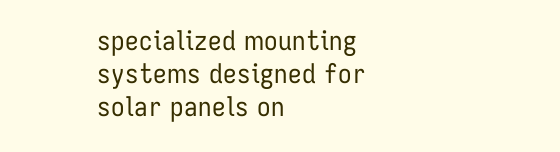specialized mounting systems designed for solar panels on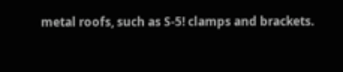metal roofs, such as S-5! clamps and brackets.